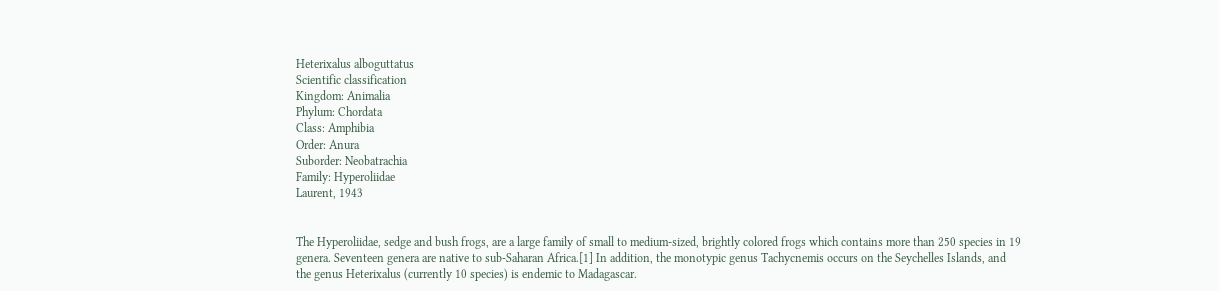Heterixalus alboguttatus
Scientific classification
Kingdom: Animalia
Phylum: Chordata
Class: Amphibia
Order: Anura
Suborder: Neobatrachia
Family: Hyperoliidae
Laurent, 1943


The Hyperoliidae, sedge and bush frogs, are a large family of small to medium-sized, brightly colored frogs which contains more than 250 species in 19 genera. Seventeen genera are native to sub-Saharan Africa.[1] In addition, the monotypic genus Tachycnemis occurs on the Seychelles Islands, and the genus Heterixalus (currently 10 species) is endemic to Madagascar.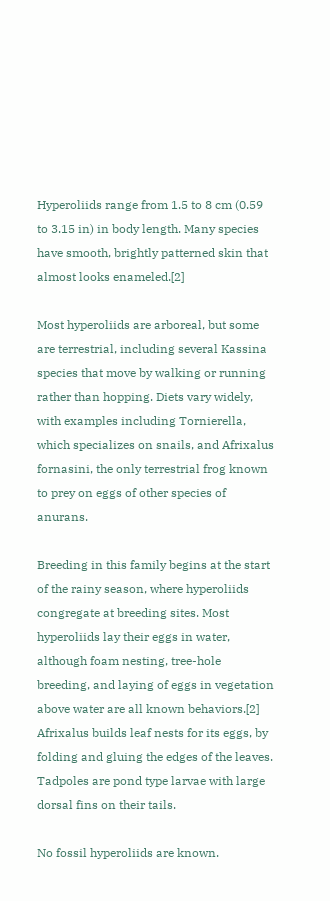Hyperoliids range from 1.5 to 8 cm (0.59 to 3.15 in) in body length. Many species have smooth, brightly patterned skin that almost looks enameled.[2]

Most hyperoliids are arboreal, but some are terrestrial, including several Kassina species that move by walking or running rather than hopping. Diets vary widely, with examples including Tornierella, which specializes on snails, and Afrixalus fornasini, the only terrestrial frog known to prey on eggs of other species of anurans.

Breeding in this family begins at the start of the rainy season, where hyperoliids congregate at breeding sites. Most hyperoliids lay their eggs in water, although foam nesting, tree-hole breeding, and laying of eggs in vegetation above water are all known behaviors.[2] Afrixalus builds leaf nests for its eggs, by folding and gluing the edges of the leaves. Tadpoles are pond type larvae with large dorsal fins on their tails.

No fossil hyperoliids are known.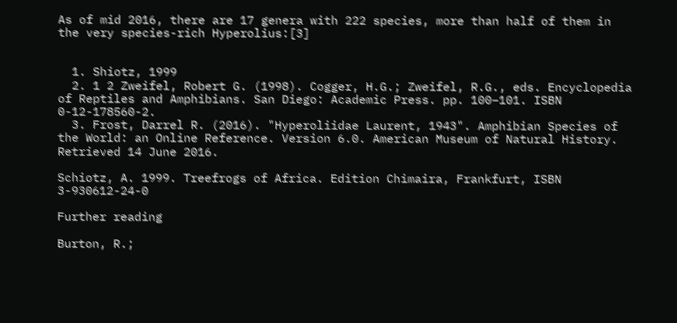As of mid 2016, there are 17 genera with 222 species, more than half of them in the very species-rich Hyperolius:[3]


  1. Shiotz, 1999
  2. 1 2 Zweifel, Robert G. (1998). Cogger, H.G.; Zweifel, R.G., eds. Encyclopedia of Reptiles and Amphibians. San Diego: Academic Press. pp. 100–101. ISBN 0-12-178560-2.
  3. Frost, Darrel R. (2016). "Hyperoliidae Laurent, 1943". Amphibian Species of the World: an Online Reference. Version 6.0. American Museum of Natural History. Retrieved 14 June 2016.

Schiotz, A. 1999. Treefrogs of Africa. Edition Chimaira, Frankfurt, ISBN 3-930612-24-0

Further reading

Burton, R.;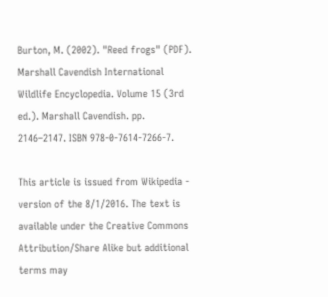Burton, M. (2002). "Reed frogs" (PDF). Marshall Cavendish International Wildlife Encyclopedia. Volume 15 (3rd ed.). Marshall Cavendish. pp. 2146–2147. ISBN 978-0-7614-7266-7.

This article is issued from Wikipedia - version of the 8/1/2016. The text is available under the Creative Commons Attribution/Share Alike but additional terms may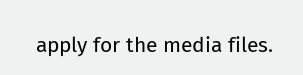apply for the media files.